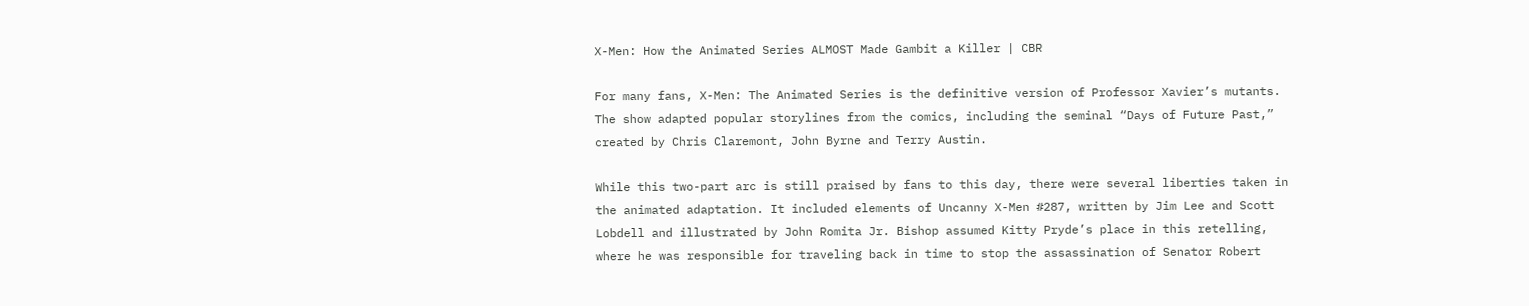X-Men: How the Animated Series ALMOST Made Gambit a Killer | CBR

For many fans, X-Men: The Animated Series is the definitive version of Professor Xavier’s mutants. The show adapted popular storylines from the comics, including the seminal “Days of Future Past,” created by Chris Claremont, John Byrne and Terry Austin.

While this two-part arc is still praised by fans to this day, there were several liberties taken in the animated adaptation. It included elements of Uncanny X-Men #287, written by Jim Lee and Scott Lobdell and illustrated by John Romita Jr. Bishop assumed Kitty Pryde’s place in this retelling, where he was responsible for traveling back in time to stop the assassination of Senator Robert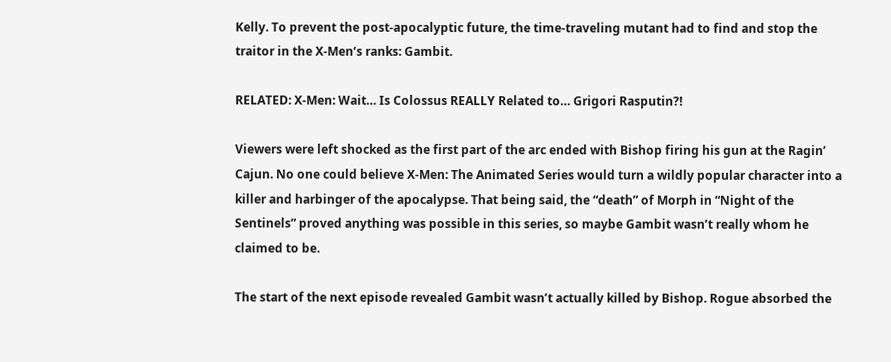Kelly. To prevent the post-apocalyptic future, the time-traveling mutant had to find and stop the traitor in the X-Men‘s ranks: Gambit.

RELATED: X-Men: Wait… Is Colossus REALLY Related to… Grigori Rasputin?!

Viewers were left shocked as the first part of the arc ended with Bishop firing his gun at the Ragin’ Cajun. No one could believe X-Men: The Animated Series would turn a wildly popular character into a killer and harbinger of the apocalypse. That being said, the “death” of Morph in “Night of the Sentinels” proved anything was possible in this series, so maybe Gambit wasn’t really whom he claimed to be.

The start of the next episode revealed Gambit wasn’t actually killed by Bishop. Rogue absorbed the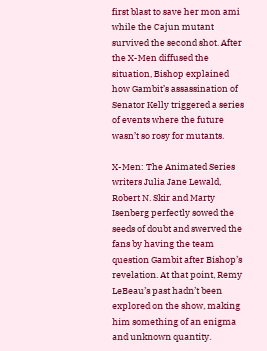first blast to save her mon ami while the Cajun mutant survived the second shot. After the X-Men diffused the situation, Bishop explained how Gambit’s assassination of Senator Kelly triggered a series of events where the future wasn’t so rosy for mutants.

X-Men: The Animated Series writers Julia Jane Lewald, Robert N. Skir and Marty Isenberg perfectly sowed the seeds of doubt and swerved the fans by having the team question Gambit after Bishop’s revelation. At that point, Remy LeBeau’s past hadn’t been explored on the show, making him something of an enigma and unknown quantity.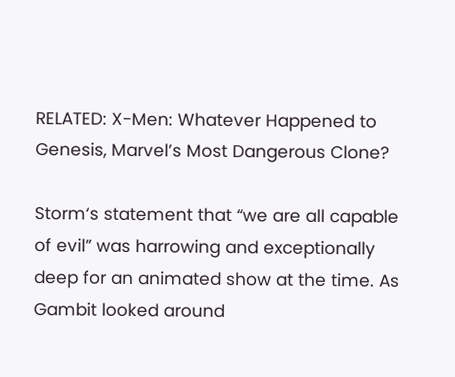RELATED: X-Men: Whatever Happened to Genesis, Marvel’s Most Dangerous Clone?

Storm‘s statement that “we are all capable of evil” was harrowing and exceptionally deep for an animated show at the time. As Gambit looked around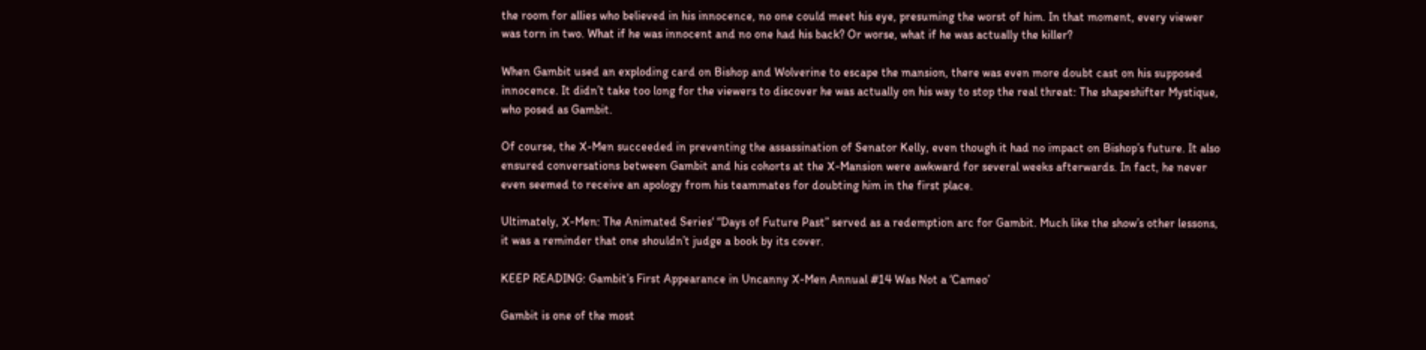the room for allies who believed in his innocence, no one could meet his eye, presuming the worst of him. In that moment, every viewer was torn in two. What if he was innocent and no one had his back? Or worse, what if he was actually the killer?

When Gambit used an exploding card on Bishop and Wolverine to escape the mansion, there was even more doubt cast on his supposed innocence. It didn’t take too long for the viewers to discover he was actually on his way to stop the real threat: The shapeshifter Mystique, who posed as Gambit.

Of course, the X-Men succeeded in preventing the assassination of Senator Kelly, even though it had no impact on Bishop’s future. It also ensured conversations between Gambit and his cohorts at the X-Mansion were awkward for several weeks afterwards. In fact, he never even seemed to receive an apology from his teammates for doubting him in the first place.

Ultimately, X-Men: The Animated Series‘ “Days of Future Past” served as a redemption arc for Gambit. Much like the show’s other lessons, it was a reminder that one shouldn’t judge a book by its cover.

KEEP READING: Gambit’s First Appearance in Uncanny X-Men Annual #14 Was Not a ‘Cameo’

Gambit is one of the most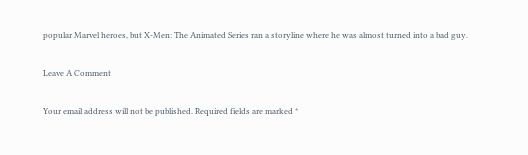popular Marvel heroes, but X-Men: The Animated Series ran a storyline where he was almost turned into a bad guy.

Leave A Comment

Your email address will not be published. Required fields are marked *